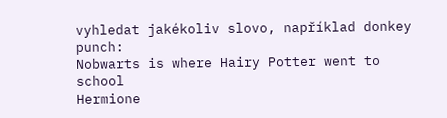vyhledat jakékoliv slovo, například donkey punch:
Nobwarts is where Hairy Potter went to school
Hermione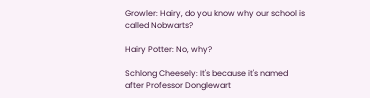Growler: Hairy, do you know why our school is called Nobwarts?

Hairy Potter: No, why?

Schlong Cheesely: It's because it's named after Professor Donglewart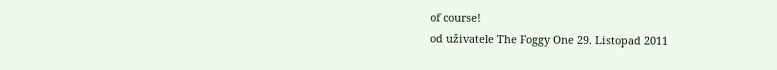of course!
od uživatele The Foggy One 29. Listopad 2011